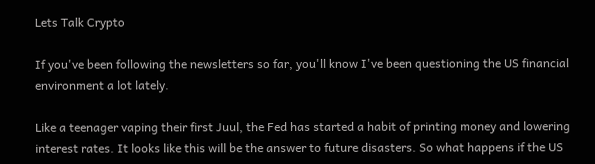Lets Talk Crypto

If you've been following the newsletters so far, you'll know I've been questioning the US financial environment a lot lately.

Like a teenager vaping their first Juul, the Fed has started a habit of printing money and lowering interest rates. It looks like this will be the answer to future disasters. So what happens if the US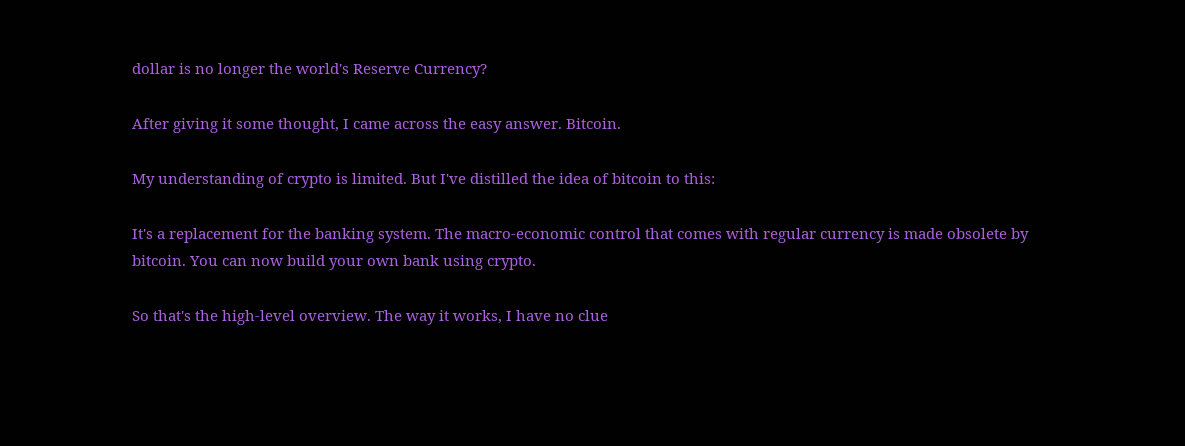dollar is no longer the world's Reserve Currency?

After giving it some thought, I came across the easy answer. Bitcoin.

My understanding of crypto is limited. But I've distilled the idea of bitcoin to this:

It's a replacement for the banking system. The macro-economic control that comes with regular currency is made obsolete by bitcoin. You can now build your own bank using crypto.

So that's the high-level overview. The way it works, I have no clue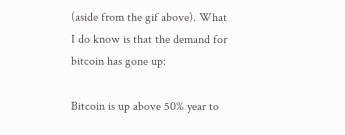(aside from the gif above). What I do know is that the demand for bitcoin has gone up:

Bitcoin is up above 50% year to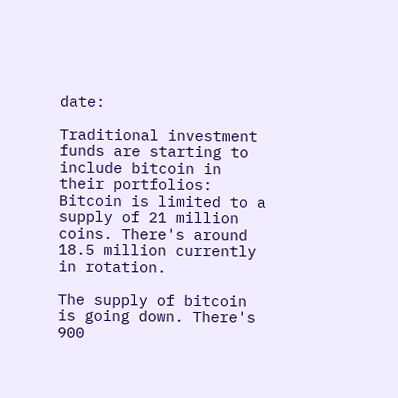date:

Traditional investment funds are starting to include bitcoin in their portfolios:
Bitcoin is limited to a supply of 21 million coins. There's around 18.5 million currently in rotation.

The supply of bitcoin is going down. There's 900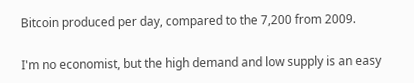Bitcoin produced per day, compared to the 7,200 from 2009.

I'm no economist, but the high demand and low supply is an easy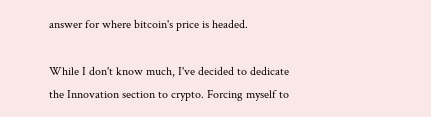answer for where bitcoin's price is headed.

While I don't know much, I've decided to dedicate the Innovation section to crypto. Forcing myself to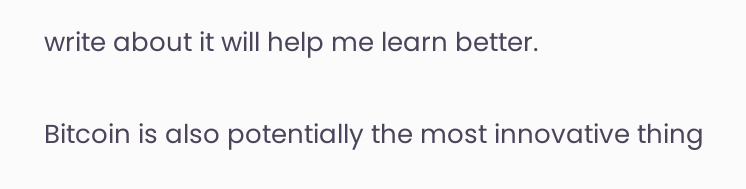write about it will help me learn better.

Bitcoin is also potentially the most innovative thing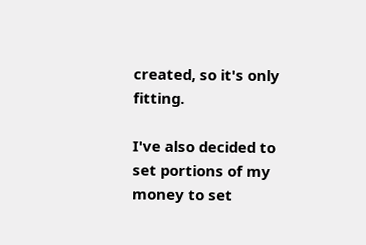created, so it's only fitting.

I've also decided to set portions of my money to set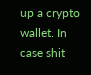up a crypto wallet. In case shit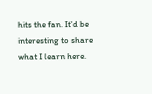hits the fan. It'd be interesting to share what I learn here.